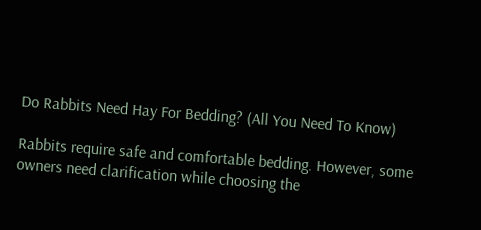Do Rabbits Need Hay For Bedding? (All You Need To Know)

Rabbits require safe and comfortable bedding. However, some owners need clarification while choosing the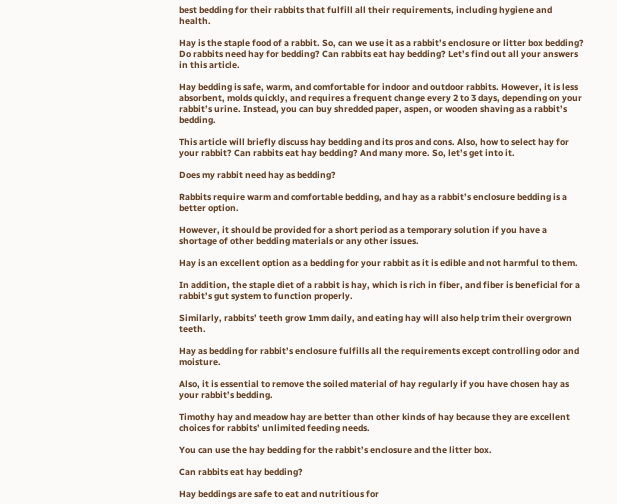best bedding for their rabbits that fulfill all their requirements, including hygiene and health.

Hay is the staple food of a rabbit. So, can we use it as a rabbit’s enclosure or litter box bedding? Do rabbits need hay for bedding? Can rabbits eat hay bedding? Let’s find out all your answers in this article.

Hay bedding is safe, warm, and comfortable for indoor and outdoor rabbits. However, it is less absorbent, molds quickly, and requires a frequent change every 2 to 3 days, depending on your rabbit’s urine. Instead, you can buy shredded paper, aspen, or wooden shaving as a rabbit’s bedding.

This article will briefly discuss hay bedding and its pros and cons. Also, how to select hay for your rabbit? Can rabbits eat hay bedding? And many more. So, let’s get into it.

Does my rabbit need hay as bedding?

Rabbits require warm and comfortable bedding, and hay as a rabbit’s enclosure bedding is a better option.

However, it should be provided for a short period as a temporary solution if you have a shortage of other bedding materials or any other issues.

Hay is an excellent option as a bedding for your rabbit as it is edible and not harmful to them.

In addition, the staple diet of a rabbit is hay, which is rich in fiber, and fiber is beneficial for a rabbit’s gut system to function properly.

Similarly, rabbits’ teeth grow 1mm daily, and eating hay will also help trim their overgrown teeth.

Hay as bedding for rabbit’s enclosure fulfills all the requirements except controlling odor and moisture.

Also, it is essential to remove the soiled material of hay regularly if you have chosen hay as your rabbit’s bedding.

Timothy hay and meadow hay are better than other kinds of hay because they are excellent choices for rabbits’ unlimited feeding needs.

You can use the hay bedding for the rabbit’s enclosure and the litter box.

Can rabbits eat hay bedding?

Hay beddings are safe to eat and nutritious for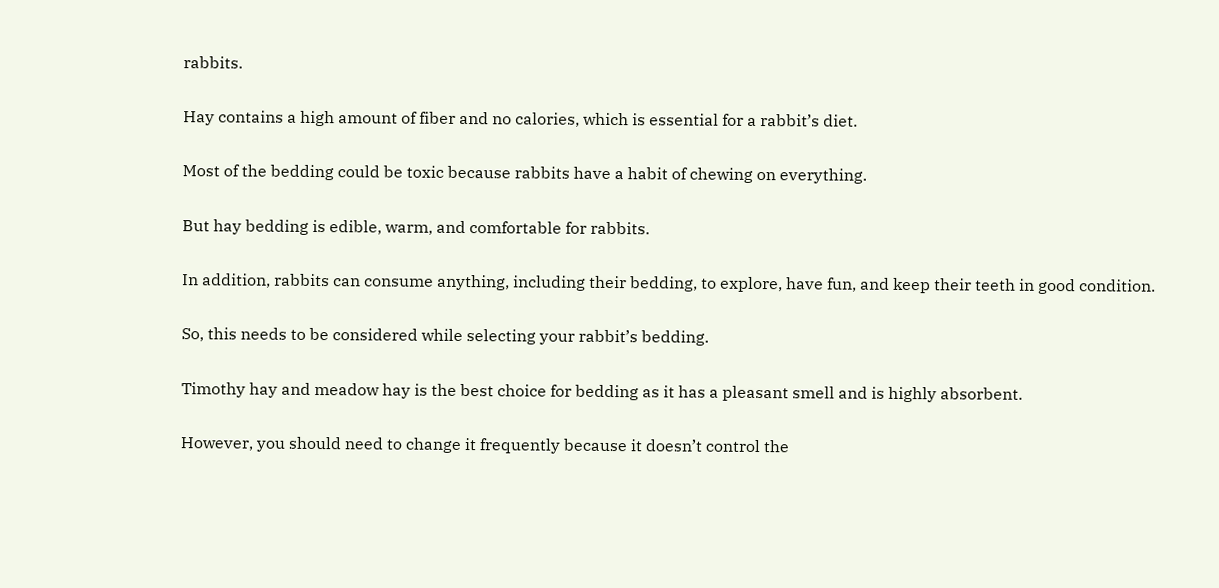rabbits.

Hay contains a high amount of fiber and no calories, which is essential for a rabbit’s diet.

Most of the bedding could be toxic because rabbits have a habit of chewing on everything.

But hay bedding is edible, warm, and comfortable for rabbits.

In addition, rabbits can consume anything, including their bedding, to explore, have fun, and keep their teeth in good condition.

So, this needs to be considered while selecting your rabbit’s bedding.

Timothy hay and meadow hay is the best choice for bedding as it has a pleasant smell and is highly absorbent.

However, you should need to change it frequently because it doesn’t control the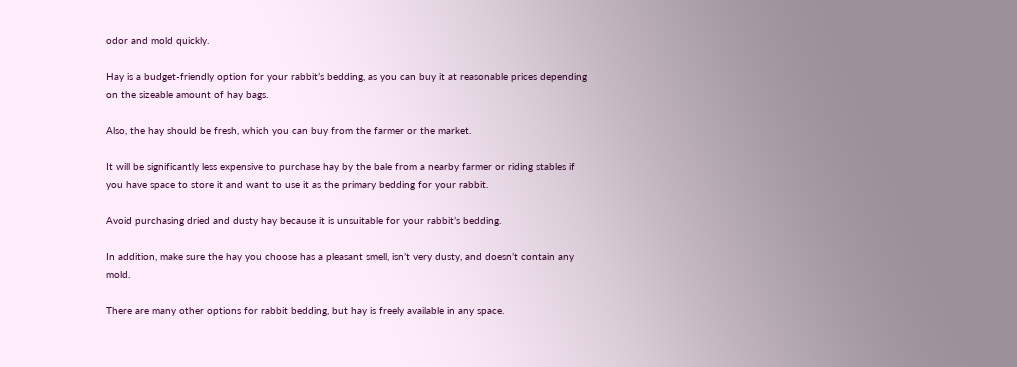odor and mold quickly.

Hay is a budget-friendly option for your rabbit’s bedding, as you can buy it at reasonable prices depending on the sizeable amount of hay bags.

Also, the hay should be fresh, which you can buy from the farmer or the market.

It will be significantly less expensive to purchase hay by the bale from a nearby farmer or riding stables if you have space to store it and want to use it as the primary bedding for your rabbit.

Avoid purchasing dried and dusty hay because it is unsuitable for your rabbit’s bedding.

In addition, make sure the hay you choose has a pleasant smell, isn’t very dusty, and doesn’t contain any mold.

There are many other options for rabbit bedding, but hay is freely available in any space.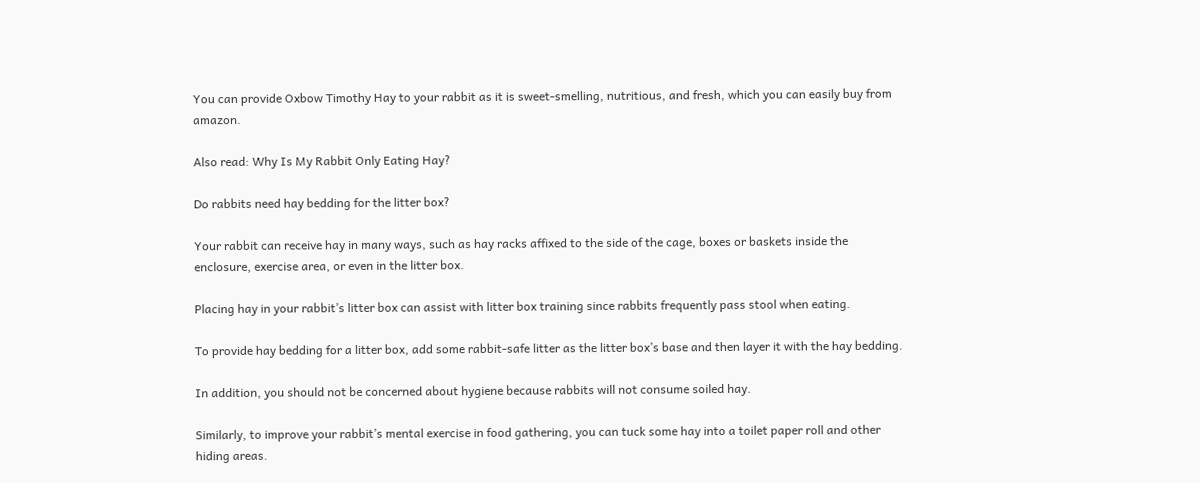You can provide Oxbow Timothy Hay to your rabbit as it is sweet-smelling, nutritious, and fresh, which you can easily buy from amazon.

Also read: Why Is My Rabbit Only Eating Hay?

Do rabbits need hay bedding for the litter box?

Your rabbit can receive hay in many ways, such as hay racks affixed to the side of the cage, boxes or baskets inside the enclosure, exercise area, or even in the litter box.

Placing hay in your rabbit’s litter box can assist with litter box training since rabbits frequently pass stool when eating.

To provide hay bedding for a litter box, add some rabbit-safe litter as the litter box’s base and then layer it with the hay bedding.

In addition, you should not be concerned about hygiene because rabbits will not consume soiled hay.

Similarly, to improve your rabbit’s mental exercise in food gathering, you can tuck some hay into a toilet paper roll and other hiding areas.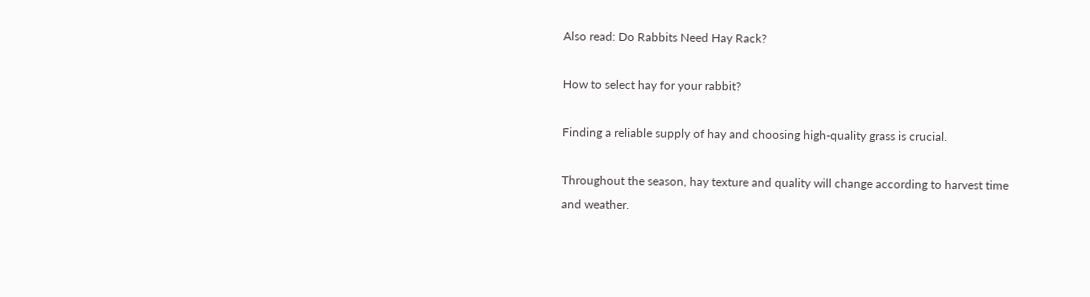Also read: Do Rabbits Need Hay Rack?

How to select hay for your rabbit?

Finding a reliable supply of hay and choosing high-quality grass is crucial.

Throughout the season, hay texture and quality will change according to harvest time and weather.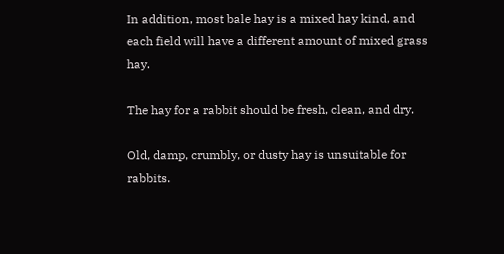In addition, most bale hay is a mixed hay kind, and each field will have a different amount of mixed grass hay.

The hay for a rabbit should be fresh, clean, and dry.

Old, damp, crumbly, or dusty hay is unsuitable for rabbits.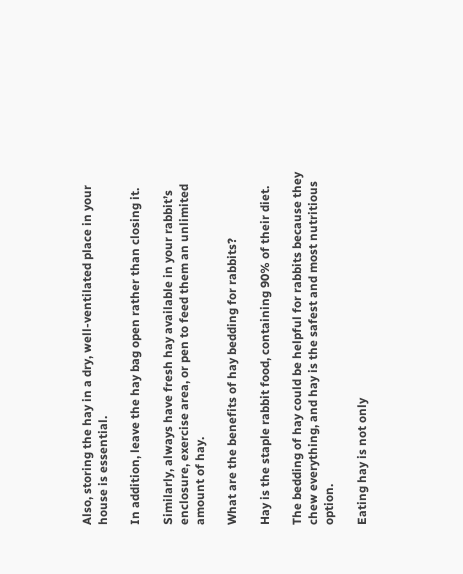Also, storing the hay in a dry, well-ventilated place in your house is essential.

In addition, leave the hay bag open rather than closing it.

Similarly, always have fresh hay available in your rabbit’s enclosure, exercise area, or pen to feed them an unlimited amount of hay.

What are the benefits of hay bedding for rabbits?

Hay is the staple rabbit food, containing 90% of their diet.

The bedding of hay could be helpful for rabbits because they chew everything, and hay is the safest and most nutritious option.

Eating hay is not only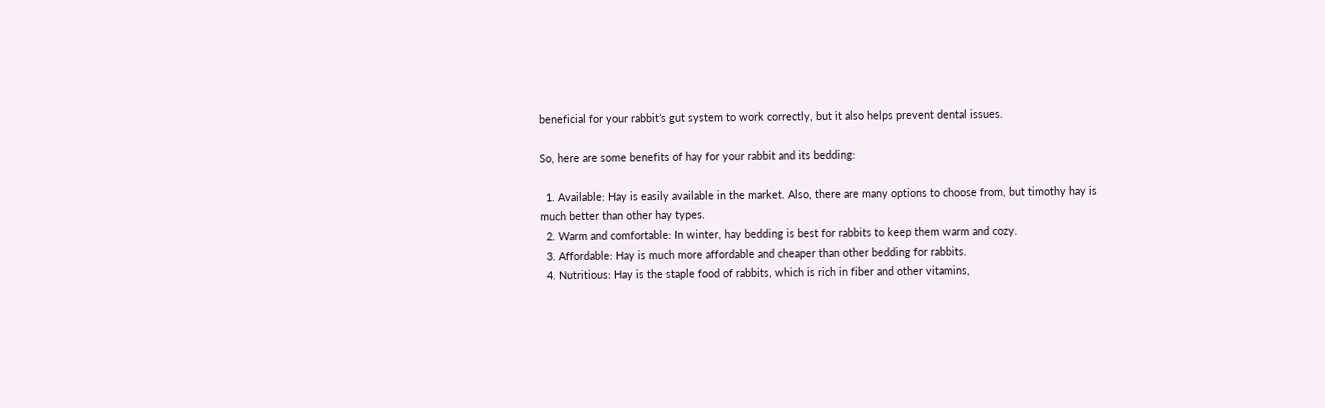beneficial for your rabbit’s gut system to work correctly, but it also helps prevent dental issues.

So, here are some benefits of hay for your rabbit and its bedding:

  1. Available: Hay is easily available in the market. Also, there are many options to choose from, but timothy hay is much better than other hay types.
  2. Warm and comfortable: In winter, hay bedding is best for rabbits to keep them warm and cozy.
  3. Affordable: Hay is much more affordable and cheaper than other bedding for rabbits.
  4. Nutritious: Hay is the staple food of rabbits, which is rich in fiber and other vitamins,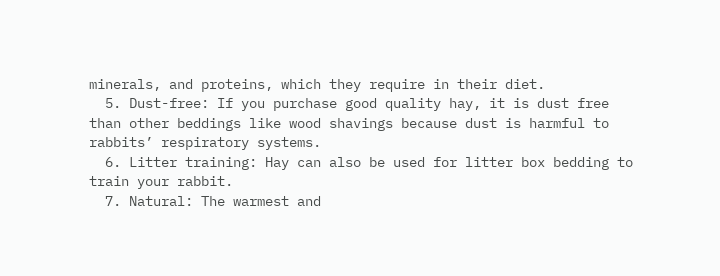minerals, and proteins, which they require in their diet.
  5. Dust-free: If you purchase good quality hay, it is dust free than other beddings like wood shavings because dust is harmful to rabbits’ respiratory systems.
  6. Litter training: Hay can also be used for litter box bedding to train your rabbit.
  7. Natural: The warmest and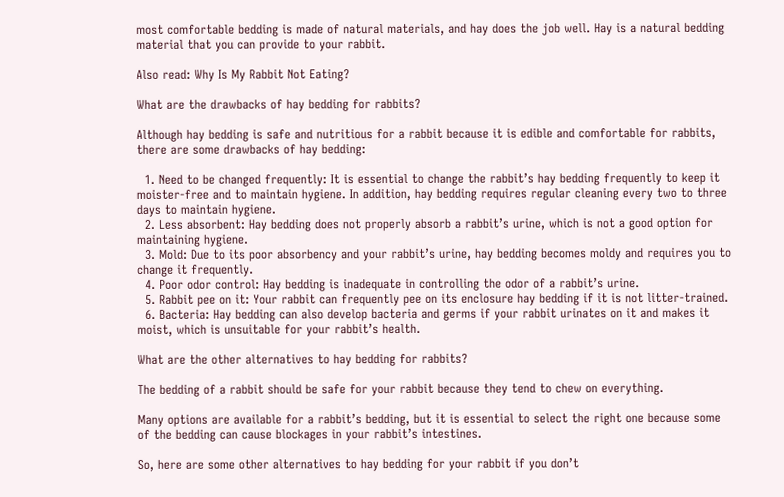most comfortable bedding is made of natural materials, and hay does the job well. Hay is a natural bedding material that you can provide to your rabbit.

Also read: Why Is My Rabbit Not Eating?

What are the drawbacks of hay bedding for rabbits?

Although hay bedding is safe and nutritious for a rabbit because it is edible and comfortable for rabbits, there are some drawbacks of hay bedding:

  1. Need to be changed frequently: It is essential to change the rabbit’s hay bedding frequently to keep it moister-free and to maintain hygiene. In addition, hay bedding requires regular cleaning every two to three days to maintain hygiene.
  2. Less absorbent: Hay bedding does not properly absorb a rabbit’s urine, which is not a good option for maintaining hygiene.
  3. Mold: Due to its poor absorbency and your rabbit’s urine, hay bedding becomes moldy and requires you to change it frequently.
  4. Poor odor control: Hay bedding is inadequate in controlling the odor of a rabbit’s urine.
  5. Rabbit pee on it: Your rabbit can frequently pee on its enclosure hay bedding if it is not litter-trained.
  6. Bacteria: Hay bedding can also develop bacteria and germs if your rabbit urinates on it and makes it moist, which is unsuitable for your rabbit’s health.

What are the other alternatives to hay bedding for rabbits?

The bedding of a rabbit should be safe for your rabbit because they tend to chew on everything.

Many options are available for a rabbit’s bedding, but it is essential to select the right one because some of the bedding can cause blockages in your rabbit’s intestines.

So, here are some other alternatives to hay bedding for your rabbit if you don’t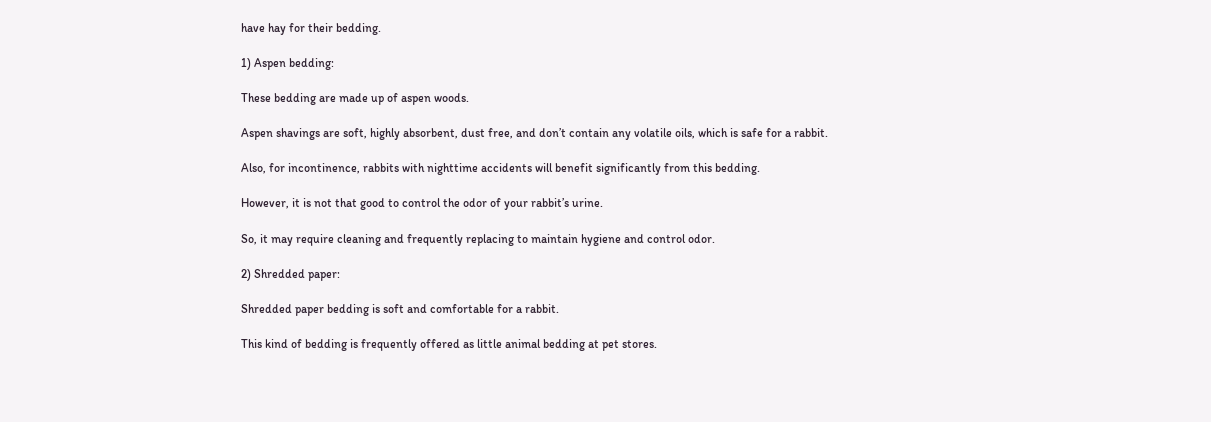have hay for their bedding.

1) Aspen bedding:

These bedding are made up of aspen woods.

Aspen shavings are soft, highly absorbent, dust free, and don’t contain any volatile oils, which is safe for a rabbit.

Also, for incontinence, rabbits with nighttime accidents will benefit significantly from this bedding.

However, it is not that good to control the odor of your rabbit’s urine.

So, it may require cleaning and frequently replacing to maintain hygiene and control odor.

2) Shredded paper:

Shredded paper bedding is soft and comfortable for a rabbit.

This kind of bedding is frequently offered as little animal bedding at pet stores.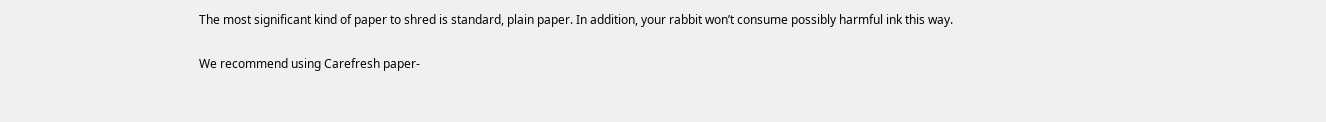The most significant kind of paper to shred is standard, plain paper. In addition, your rabbit won’t consume possibly harmful ink this way.

We recommend using Carefresh paper-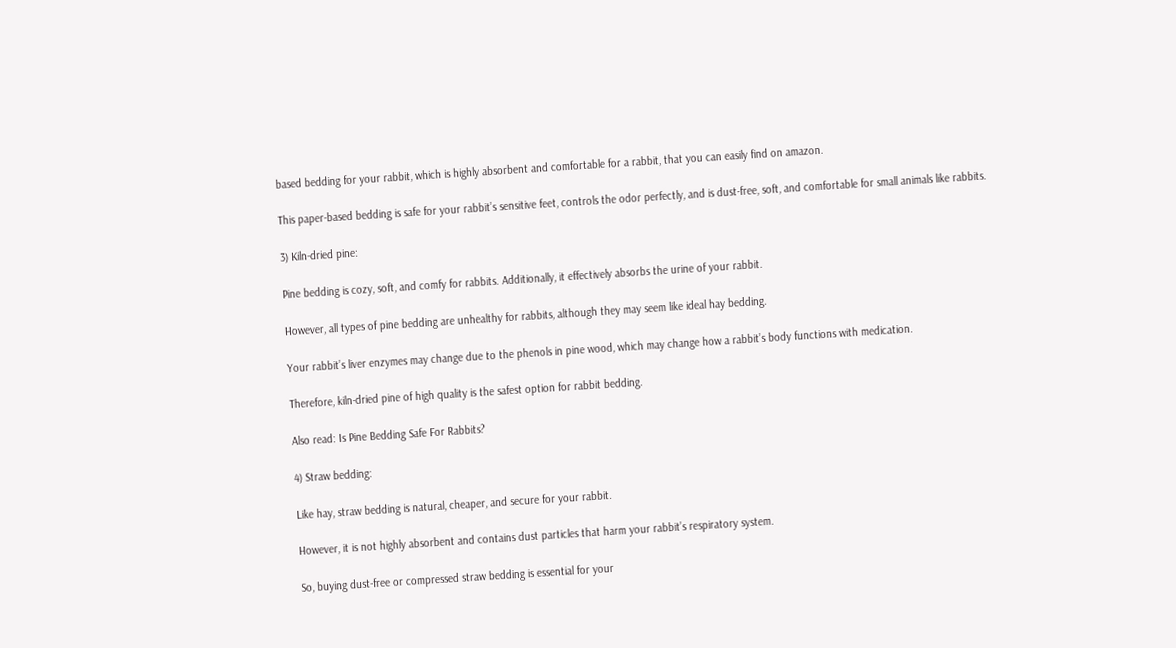based bedding for your rabbit, which is highly absorbent and comfortable for a rabbit, that you can easily find on amazon.

This paper-based bedding is safe for your rabbit’s sensitive feet, controls the odor perfectly, and is dust-free, soft, and comfortable for small animals like rabbits.

3) Kiln-dried pine:

Pine bedding is cozy, soft, and comfy for rabbits. Additionally, it effectively absorbs the urine of your rabbit.

However, all types of pine bedding are unhealthy for rabbits, although they may seem like ideal hay bedding.

Your rabbit’s liver enzymes may change due to the phenols in pine wood, which may change how a rabbit’s body functions with medication.

Therefore, kiln-dried pine of high quality is the safest option for rabbit bedding.

Also read: Is Pine Bedding Safe For Rabbits?

4) Straw bedding:

Like hay, straw bedding is natural, cheaper, and secure for your rabbit.

However, it is not highly absorbent and contains dust particles that harm your rabbit’s respiratory system.

So, buying dust-free or compressed straw bedding is essential for your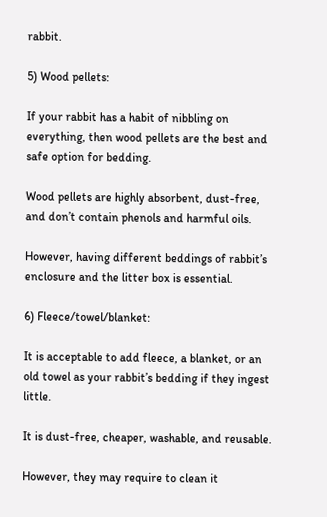rabbit.

5) Wood pellets:

If your rabbit has a habit of nibbling on everything, then wood pellets are the best and safe option for bedding.

Wood pellets are highly absorbent, dust-free, and don’t contain phenols and harmful oils.

However, having different beddings of rabbit’s enclosure and the litter box is essential.

6) Fleece/towel/blanket:

It is acceptable to add fleece, a blanket, or an old towel as your rabbit’s bedding if they ingest little.

It is dust-free, cheaper, washable, and reusable.

However, they may require to clean it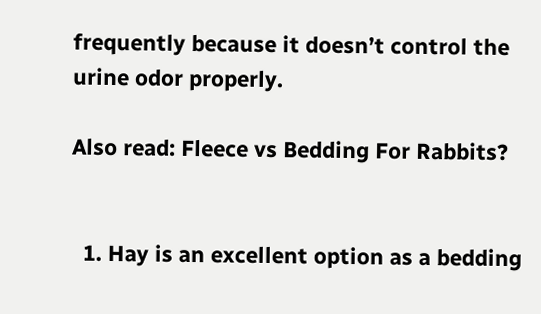frequently because it doesn’t control the urine odor properly.

Also read: Fleece vs Bedding For Rabbits?


  1. Hay is an excellent option as a bedding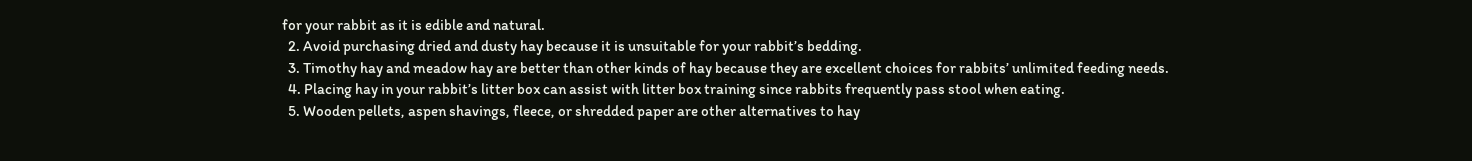for your rabbit as it is edible and natural.
  2. Avoid purchasing dried and dusty hay because it is unsuitable for your rabbit’s bedding.
  3. Timothy hay and meadow hay are better than other kinds of hay because they are excellent choices for rabbits’ unlimited feeding needs.
  4. Placing hay in your rabbit’s litter box can assist with litter box training since rabbits frequently pass stool when eating.
  5. Wooden pellets, aspen shavings, fleece, or shredded paper are other alternatives to hay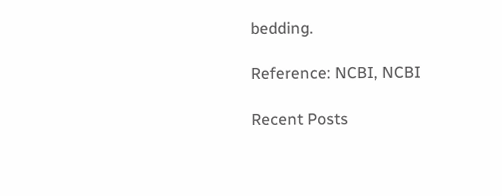bedding.

Reference: NCBI, NCBI

Recent Posts